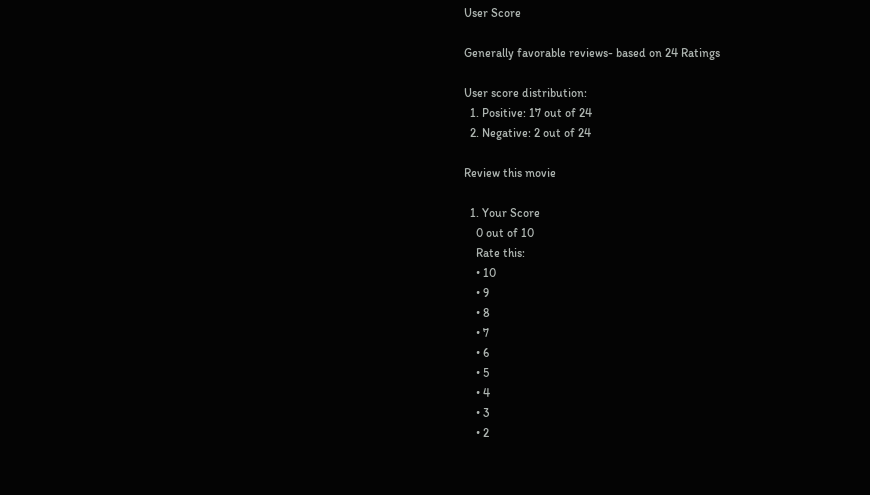User Score

Generally favorable reviews- based on 24 Ratings

User score distribution:
  1. Positive: 17 out of 24
  2. Negative: 2 out of 24

Review this movie

  1. Your Score
    0 out of 10
    Rate this:
    • 10
    • 9
    • 8
    • 7
    • 6
    • 5
    • 4
    • 3
    • 2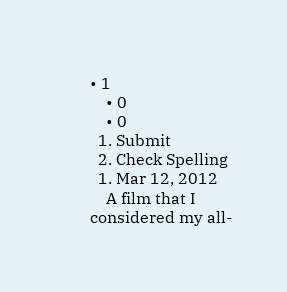• 1
    • 0
    • 0
  1. Submit
  2. Check Spelling
  1. Mar 12, 2012
    A film that I considered my all-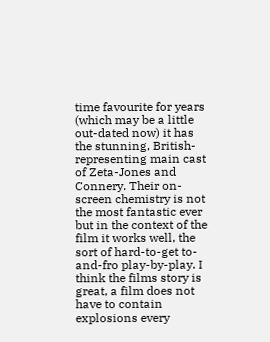time favourite for years (which may be a little out-dated now) it has the stunning, British-representing main cast of Zeta-Jones and Connery. Their on-screen chemistry is not the most fantastic ever but in the context of the film it works well, the sort of hard-to-get to-and-fro play-by-play. I think the films story is great, a film does not have to contain explosions every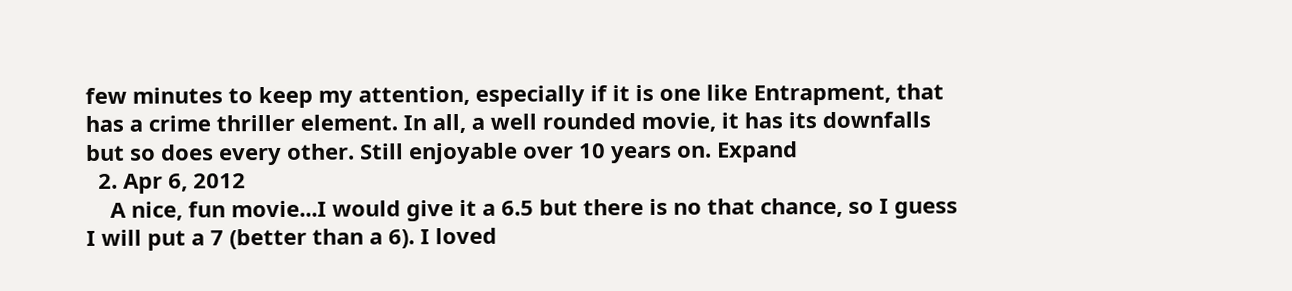few minutes to keep my attention, especially if it is one like Entrapment, that has a crime thriller element. In all, a well rounded movie, it has its downfalls but so does every other. Still enjoyable over 10 years on. Expand
  2. Apr 6, 2012
    A nice, fun movie...I would give it a 6.5 but there is no that chance, so I guess I will put a 7 (better than a 6). I loved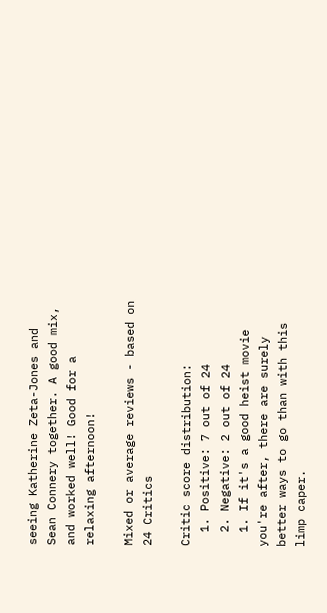seeing Katherine Zeta-Jones and Sean Connery together. A good mix, and worked well! Good for a relaxing afternoon!

Mixed or average reviews - based on 24 Critics

Critic score distribution:
  1. Positive: 7 out of 24
  2. Negative: 2 out of 24
  1. If it's a good heist movie you're after, there are surely better ways to go than with this limp caper.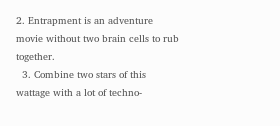2. Entrapment is an adventure movie without two brain cells to rub together.
  3. Combine two stars of this wattage with a lot of techno-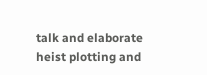talk and elaborate heist plotting and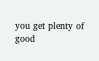you get plenty of good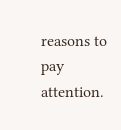reasons to pay attention.